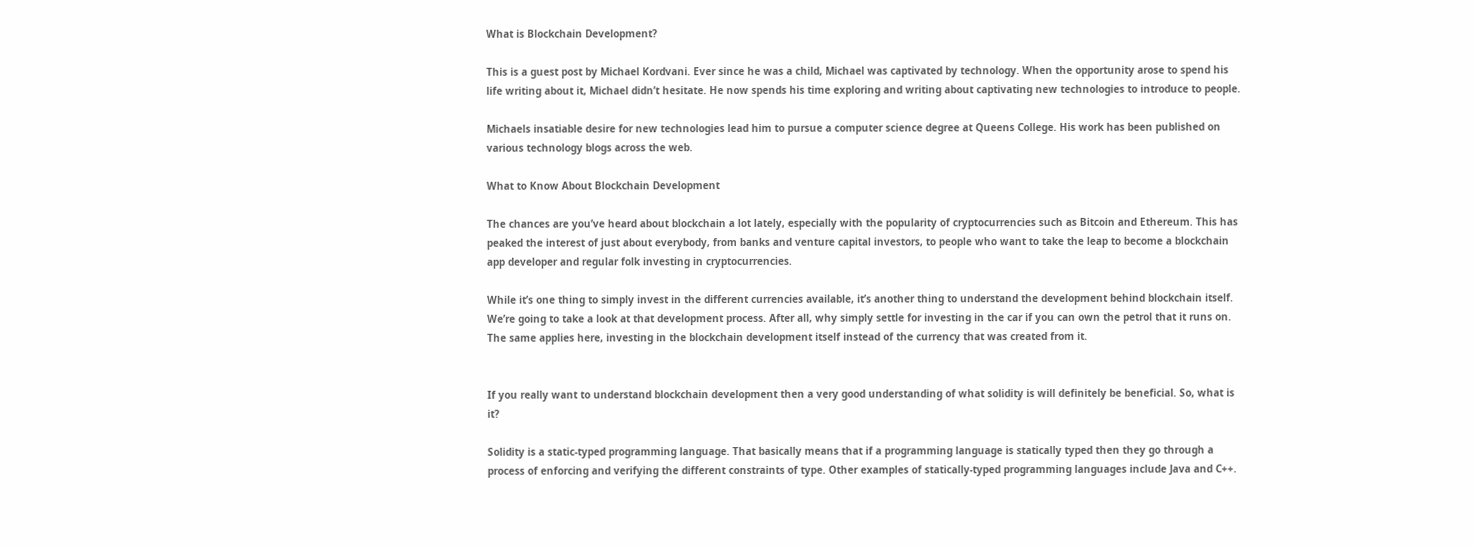What is Blockchain Development?

This is a guest post by Michael Kordvani. Ever since he was a child, Michael was captivated by technology. When the opportunity arose to spend his life writing about it, Michael didn’t hesitate. He now spends his time exploring and writing about captivating new technologies to introduce to people.

Michaels insatiable desire for new technologies lead him to pursue a computer science degree at Queens College. His work has been published on various technology blogs across the web.

What to Know About Blockchain Development

The chances are you’ve heard about blockchain a lot lately, especially with the popularity of cryptocurrencies such as Bitcoin and Ethereum. This has peaked the interest of just about everybody, from banks and venture capital investors, to people who want to take the leap to become a blockchain app developer and regular folk investing in cryptocurrencies.

While it’s one thing to simply invest in the different currencies available, it’s another thing to understand the development behind blockchain itself. We’re going to take a look at that development process. After all, why simply settle for investing in the car if you can own the petrol that it runs on. The same applies here, investing in the blockchain development itself instead of the currency that was created from it.


If you really want to understand blockchain development then a very good understanding of what solidity is will definitely be beneficial. So, what is it?

Solidity is a static-typed programming language. That basically means that if a programming language is statically typed then they go through a process of enforcing and verifying the different constraints of type. Other examples of statically-typed programming languages include Java and C++.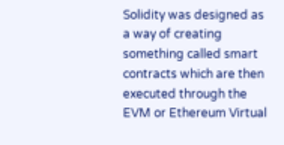Solidity was designed as a way of creating something called smart contracts which are then executed through the EVM or Ethereum Virtual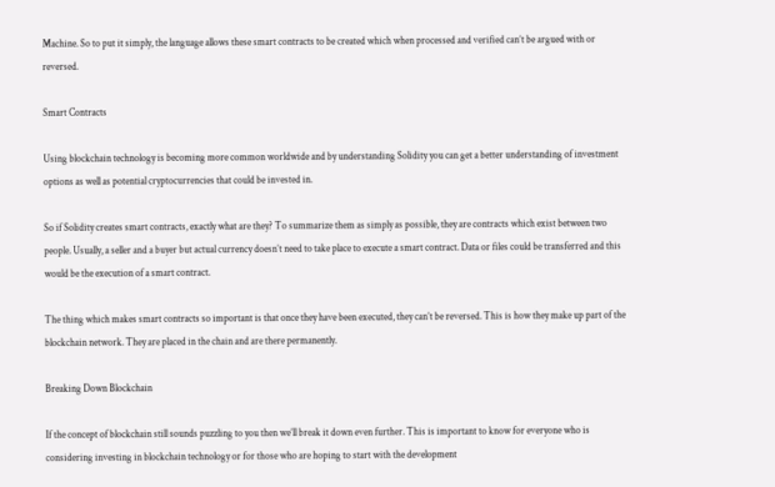Machine. So to put it simply, the language allows these smart contracts to be created which when processed and verified can’t be argued with or reversed.

Smart Contracts

Using blockchain technology is becoming more common worldwide and by understanding Solidity you can get a better understanding of investment options as well as potential cryptocurrencies that could be invested in.

So if Solidity creates smart contracts, exactly what are they? To summarize them as simply as possible, they are contracts which exist between two people. Usually, a seller and a buyer but actual currency doesn’t need to take place to execute a smart contract. Data or files could be transferred and this would be the execution of a smart contract.

The thing which makes smart contracts so important is that once they have been executed, they can’t be reversed. This is how they make up part of the blockchain network. They are placed in the chain and are there permanently.

Breaking Down Blockchain

If the concept of blockchain still sounds puzzling to you then we’ll break it down even further. This is important to know for everyone who is considering investing in blockchain technology or for those who are hoping to start with the development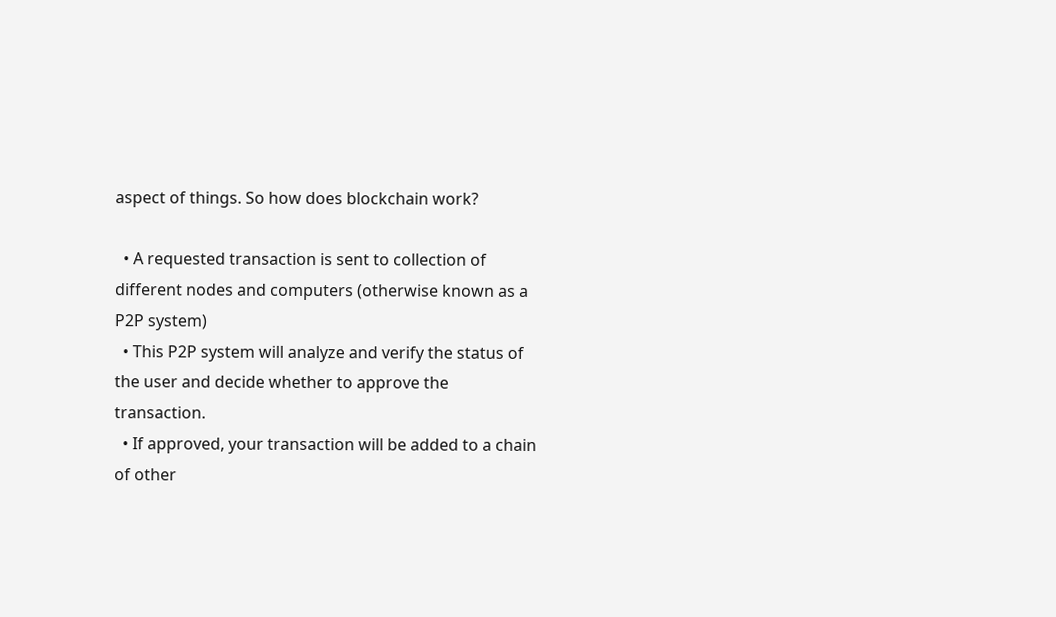aspect of things. So how does blockchain work?

  • A requested transaction is sent to collection of different nodes and computers (otherwise known as a P2P system)
  • This P2P system will analyze and verify the status of the user and decide whether to approve the transaction.
  • If approved, your transaction will be added to a chain of other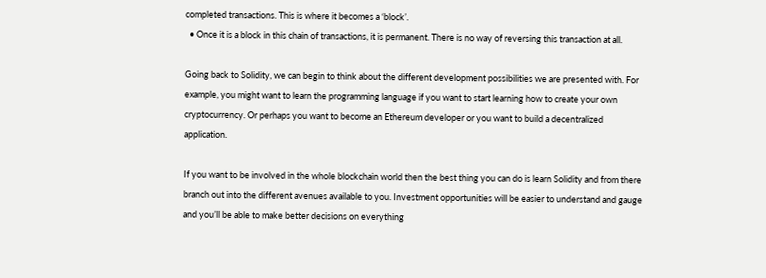completed transactions. This is where it becomes a ‘block’.
  • Once it is a block in this chain of transactions, it is permanent. There is no way of reversing this transaction at all.

Going back to Solidity, we can begin to think about the different development possibilities we are presented with. For example, you might want to learn the programming language if you want to start learning how to create your own cryptocurrency. Or perhaps you want to become an Ethereum developer or you want to build a decentralized application.

If you want to be involved in the whole blockchain world then the best thing you can do is learn Solidity and from there branch out into the different avenues available to you. Investment opportunities will be easier to understand and gauge and you’ll be able to make better decisions on everything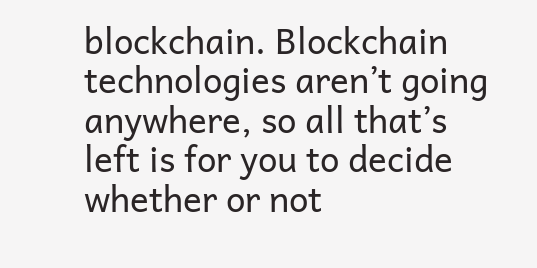blockchain. Blockchain technologies aren’t going anywhere, so all that’s left is for you to decide whether or not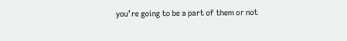you’re going to be a part of them or not